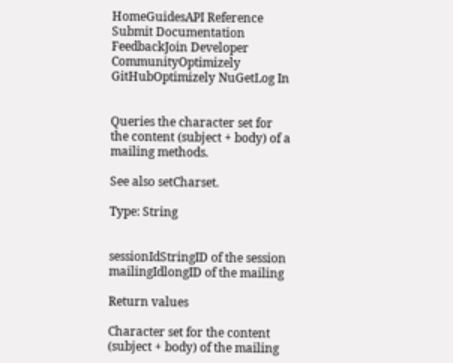HomeGuidesAPI Reference
Submit Documentation FeedbackJoin Developer CommunityOptimizely GitHubOptimizely NuGetLog In


Queries the character set for the content (subject + body) of a mailing methods.

See also setCharset.

Type: String


sessionIdStringID of the session
mailingIdlongID of the mailing

Return values

Character set for the content (subject + body) of the mailing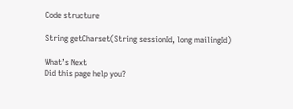Code structure

String getCharset(String sessionId, long mailingId)

What’s Next
Did this page help you?